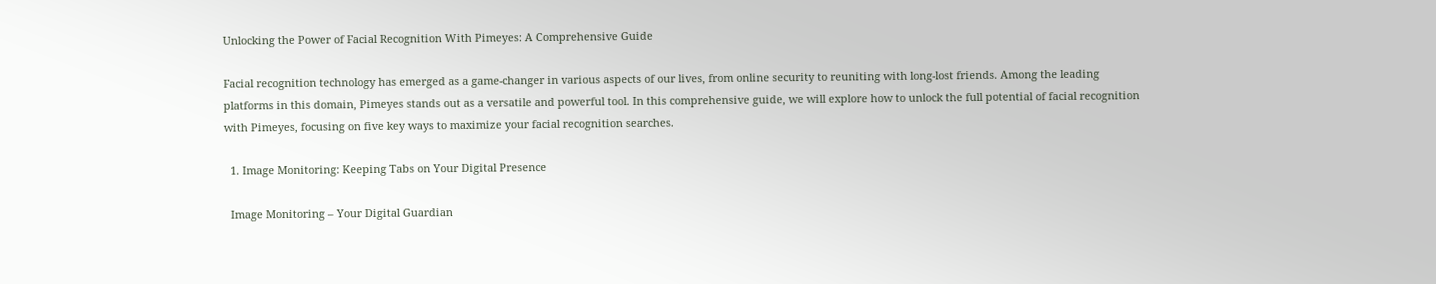Unlocking the Power of Facial Recognition With Pimeyes: A Comprehensive Guide

Facial recognition technology has emerged as a game-changer in various aspects of our lives, from online security to reuniting with long-lost friends. Among the leading platforms in this domain, Pimeyes stands out as a versatile and powerful tool. In this comprehensive guide, we will explore how to unlock the full potential of facial recognition with Pimeyes, focusing on five key ways to maximize your facial recognition searches.

  1. Image Monitoring: Keeping Tabs on Your Digital Presence

  Image Monitoring – Your Digital Guardian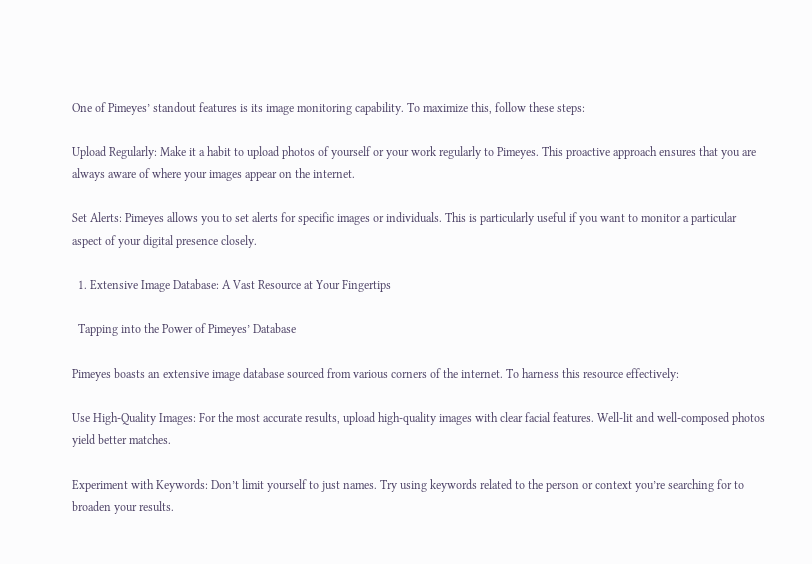One of Pimeyes’ standout features is its image monitoring capability. To maximize this, follow these steps:

Upload Regularly: Make it a habit to upload photos of yourself or your work regularly to Pimeyes. This proactive approach ensures that you are always aware of where your images appear on the internet.

Set Alerts: Pimeyes allows you to set alerts for specific images or individuals. This is particularly useful if you want to monitor a particular aspect of your digital presence closely.

  1. Extensive Image Database: A Vast Resource at Your Fingertips

  Tapping into the Power of Pimeyes’ Database

Pimeyes boasts an extensive image database sourced from various corners of the internet. To harness this resource effectively:

Use High-Quality Images: For the most accurate results, upload high-quality images with clear facial features. Well-lit and well-composed photos yield better matches.

Experiment with Keywords: Don’t limit yourself to just names. Try using keywords related to the person or context you’re searching for to broaden your results.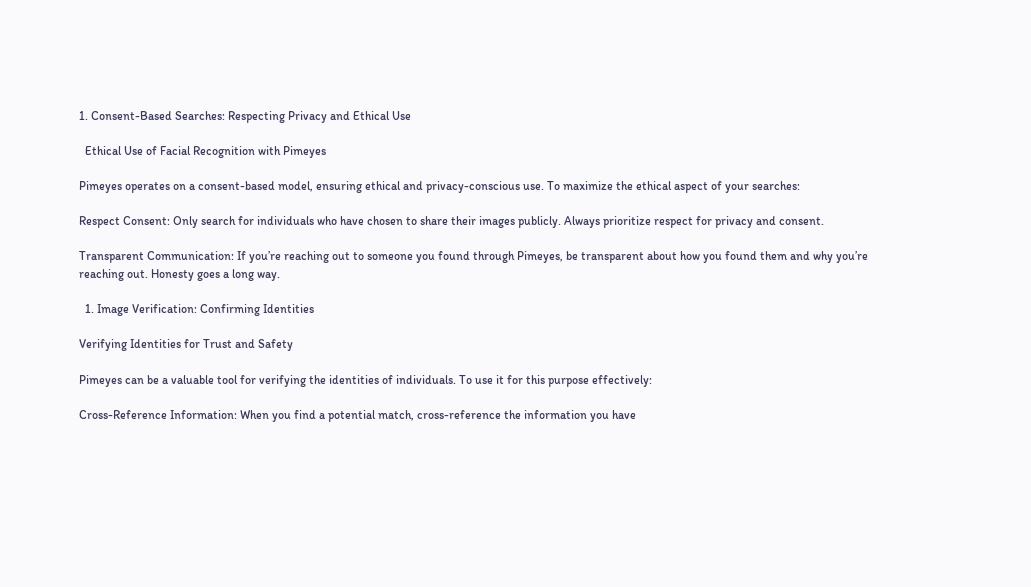1. Consent-Based Searches: Respecting Privacy and Ethical Use

  Ethical Use of Facial Recognition with Pimeyes

Pimeyes operates on a consent-based model, ensuring ethical and privacy-conscious use. To maximize the ethical aspect of your searches:

Respect Consent: Only search for individuals who have chosen to share their images publicly. Always prioritize respect for privacy and consent.

Transparent Communication: If you’re reaching out to someone you found through Pimeyes, be transparent about how you found them and why you’re reaching out. Honesty goes a long way.

  1. Image Verification: Confirming Identities

Verifying Identities for Trust and Safety

Pimeyes can be a valuable tool for verifying the identities of individuals. To use it for this purpose effectively:

Cross-Reference Information: When you find a potential match, cross-reference the information you have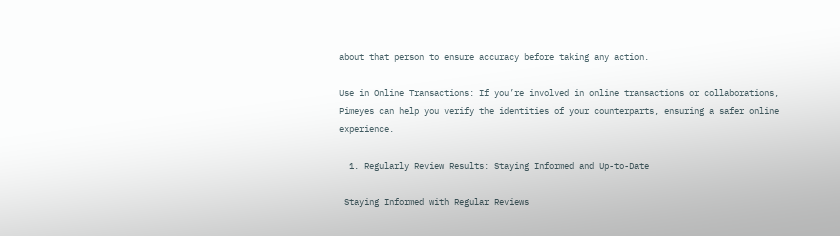about that person to ensure accuracy before taking any action.

Use in Online Transactions: If you’re involved in online transactions or collaborations, Pimeyes can help you verify the identities of your counterparts, ensuring a safer online experience.

  1. Regularly Review Results: Staying Informed and Up-to-Date

 Staying Informed with Regular Reviews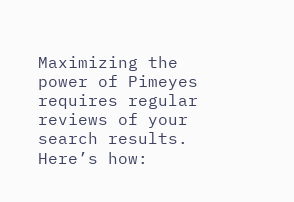Maximizing the power of Pimeyes requires regular reviews of your search results. Here’s how: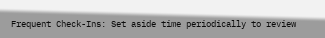Frequent Check-Ins: Set aside time periodically to review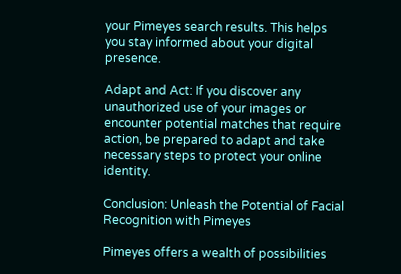your Pimeyes search results. This helps you stay informed about your digital presence.

Adapt and Act: If you discover any unauthorized use of your images or encounter potential matches that require action, be prepared to adapt and take necessary steps to protect your online identity.

Conclusion: Unleash the Potential of Facial Recognition with Pimeyes

Pimeyes offers a wealth of possibilities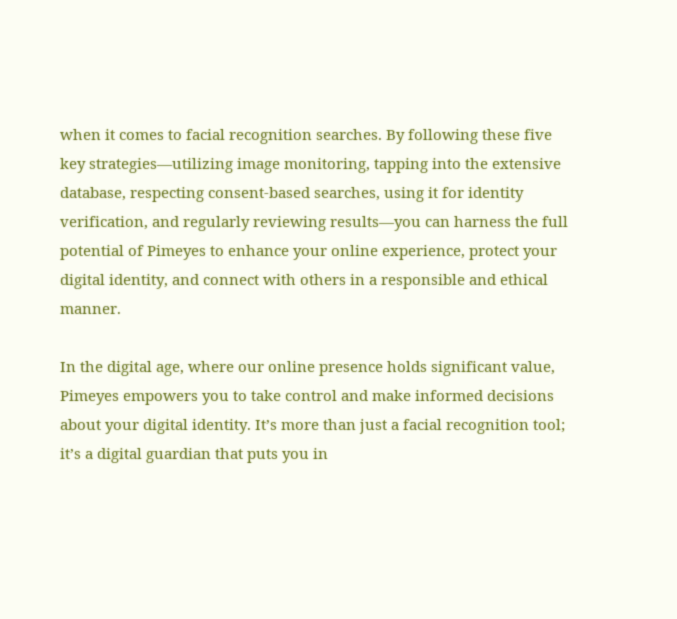when it comes to facial recognition searches. By following these five key strategies—utilizing image monitoring, tapping into the extensive database, respecting consent-based searches, using it for identity verification, and regularly reviewing results—you can harness the full potential of Pimeyes to enhance your online experience, protect your digital identity, and connect with others in a responsible and ethical manner.

In the digital age, where our online presence holds significant value, Pimeyes empowers you to take control and make informed decisions about your digital identity. It’s more than just a facial recognition tool; it’s a digital guardian that puts you in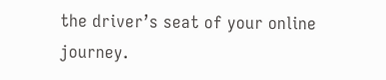the driver’s seat of your online journey.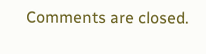Comments are closed.